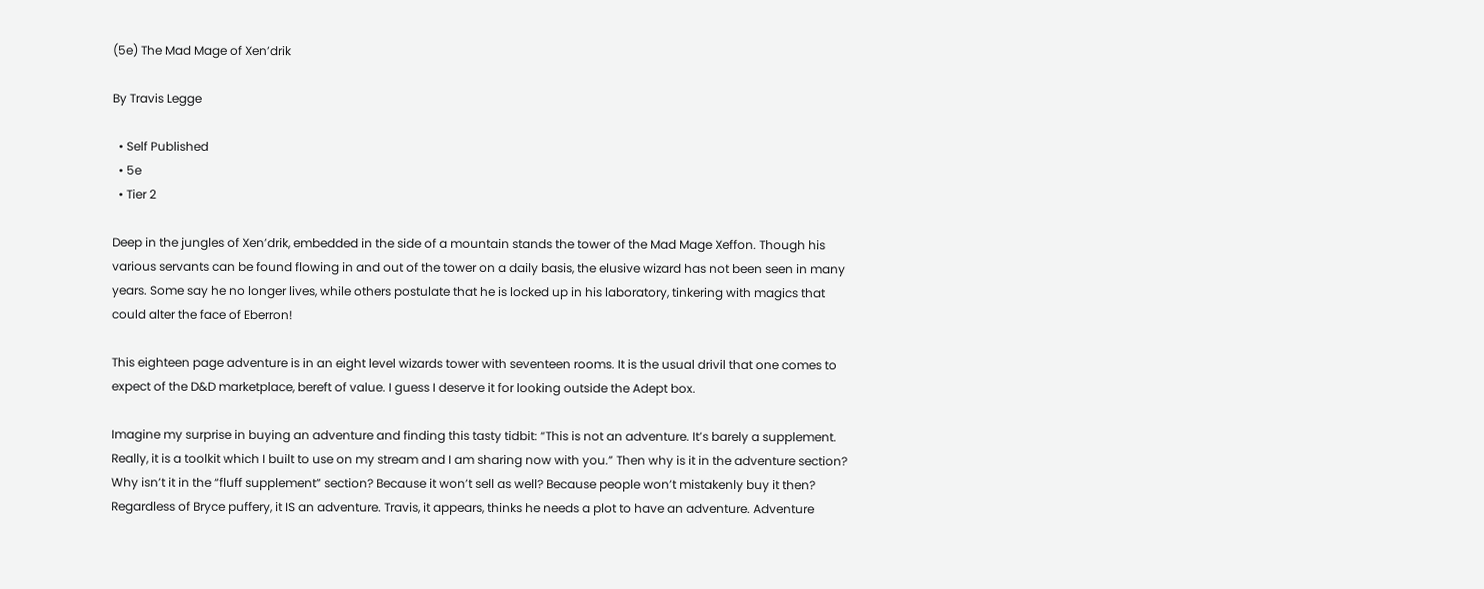(5e) The Mad Mage of Xen’drik

By Travis Legge

  • Self Published
  • 5e
  • Tier 2

Deep in the jungles of Xen’drik, embedded in the side of a mountain stands the tower of the Mad Mage Xeffon. Though his various servants can be found flowing in and out of the tower on a daily basis, the elusive wizard has not been seen in many years. Some say he no longer lives, while others postulate that he is locked up in his laboratory, tinkering with magics that could alter the face of Eberron!

This eighteen page adventure is in an eight level wizards tower with seventeen rooms. It is the usual drivil that one comes to expect of the D&D marketplace, bereft of value. I guess I deserve it for looking outside the Adept box.

Imagine my surprise in buying an adventure and finding this tasty tidbit: “This is not an adventure. It’s barely a supplement. Really, it is a toolkit which I built to use on my stream and I am sharing now with you.” Then why is it in the adventure section? Why isn’t it in the “fluff supplement” section? Because it won’t sell as well? Because people won’t mistakenly buy it then? Regardless of Bryce puffery, it IS an adventure. Travis, it appears, thinks he needs a plot to have an adventure. Adventure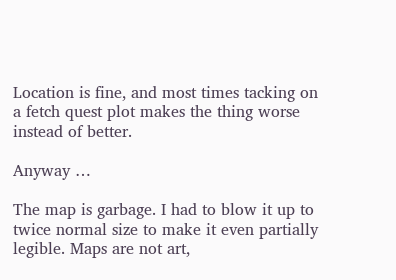Location is fine, and most times tacking on a fetch quest plot makes the thing worse instead of better.

Anyway …

The map is garbage. I had to blow it up to twice normal size to make it even partially legible. Maps are not art,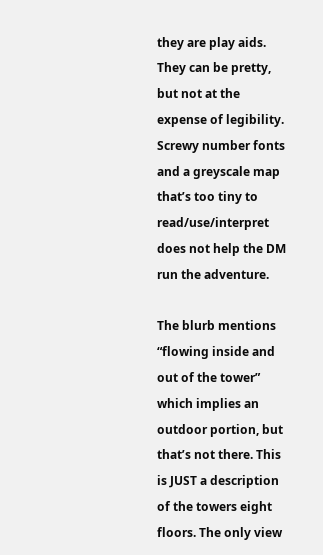they are play aids. They can be pretty, but not at the expense of legibility. Screwy number fonts and a greyscale map that’s too tiny to read/use/interpret does not help the DM run the adventure.

The blurb mentions “flowing inside and out of the tower” which implies an outdoor portion, but that’s not there. This is JUST a description of the towers eight floors. The only view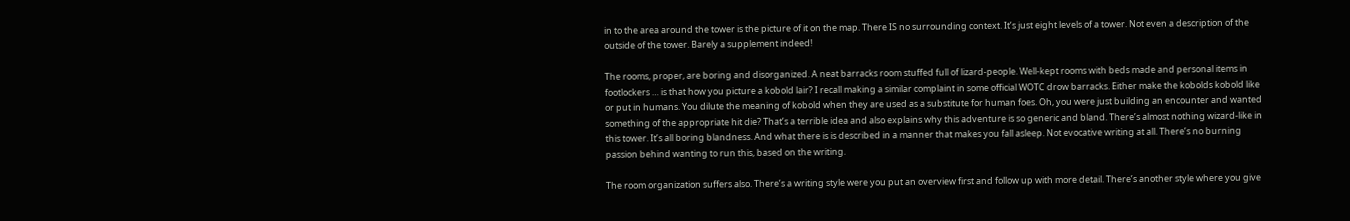in to the area around the tower is the picture of it on the map. There IS no surrounding context. It’s just eight levels of a tower. Not even a description of the outside of the tower. Barely a supplement indeed!

The rooms, proper, are boring and disorganized. A neat barracks room stuffed full of lizard-people. Well-kept rooms with beds made and personal items in footlockers … is that how you picture a kobold lair? I recall making a similar complaint in some official WOTC drow barracks. Either make the kobolds kobold like or put in humans. You dilute the meaning of kobold when they are used as a substitute for human foes. Oh, you were just building an encounter and wanted something of the appropriate hit die? That’s a terrible idea and also explains why this adventure is so generic and bland. There’s almost nothing wizard-like in this tower. It’s all boring blandness. And what there is is described in a manner that makes you fall asleep. Not evocative writing at all. There’s no burning passion behind wanting to run this, based on the writing.

The room organization suffers also. There’s a writing style were you put an overview first and follow up with more detail. There’s another style where you give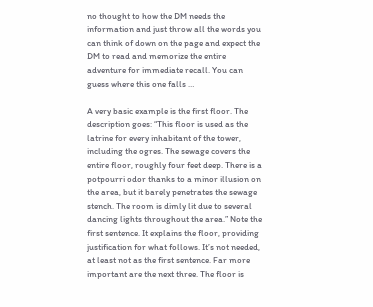no thought to how the DM needs the information and just throw all the words you can think of down on the page and expect the DM to read and memorize the entire adventure for immediate recall. You can guess where this one falls …

A very basic example is the first floor. The description goes: “This floor is used as the latrine for every inhabitant of the tower, including the ogres. The sewage covers the entire floor, roughly four feet deep. There is a potpourri odor thanks to a minor illusion on the area, but it barely penetrates the sewage stench. The room is dimly lit due to several dancing lights throughout the area.” Note the first sentence. It explains the floor, providing justification for what follows. It’s not needed, at least not as the first sentence. Far more important are the next three. The floor is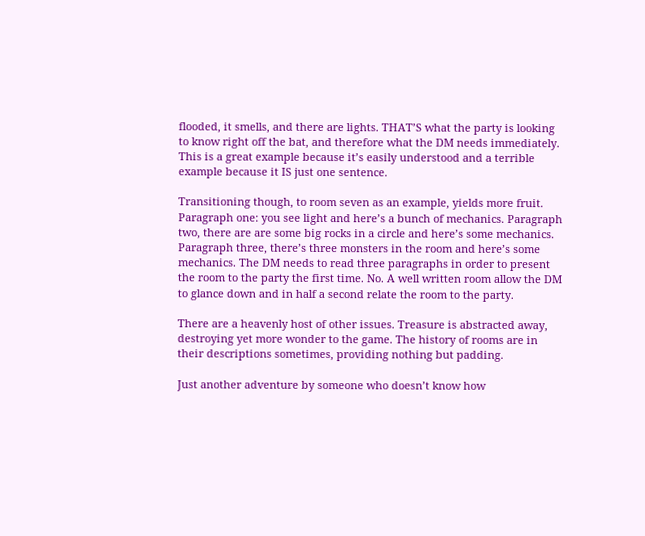flooded, it smells, and there are lights. THAT’S what the party is looking to know right off the bat, and therefore what the DM needs immediately. This is a great example because it’s easily understood and a terrible example because it IS just one sentence.

Transitioning though, to room seven as an example, yields more fruit. Paragraph one: you see light and here’s a bunch of mechanics. Paragraph two, there are are some big rocks in a circle and here’s some mechanics. Paragraph three, there’s three monsters in the room and here’s some mechanics. The DM needs to read three paragraphs in order to present the room to the party the first time. No. A well written room allow the DM to glance down and in half a second relate the room to the party.

There are a heavenly host of other issues. Treasure is abstracted away, destroying yet more wonder to the game. The history of rooms are in their descriptions sometimes, providing nothing but padding.

Just another adventure by someone who doesn’t know how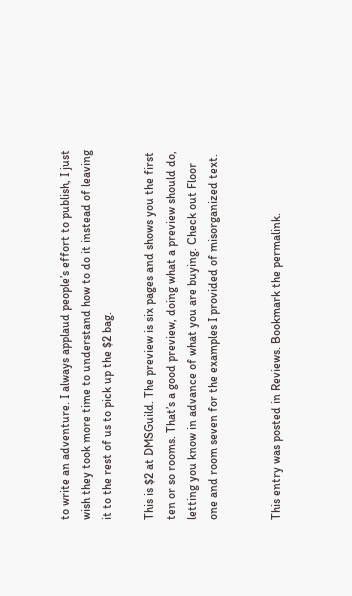to write an adventure. I always applaud people’s effort to publish, I just wish they took more time to understand how to do it instead of leaving it to the rest of us to pick up the $2 bag.

This is $2 at DMSGuild. The preview is six pages and shows you the first ten or so rooms. That’s a good preview, doing what a preview should do, letting you know in advance of what you are buying. Check out Floor one and room seven for the examples I provided of misorganized text.


This entry was posted in Reviews. Bookmark the permalink.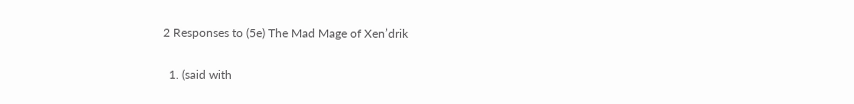2 Responses to (5e) The Mad Mage of Xen’drik

  1. (said with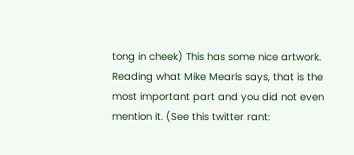tong in cheek) This has some nice artwork. Reading what Mike Mearls says, that is the most important part and you did not even mention it. (See this twitter rant: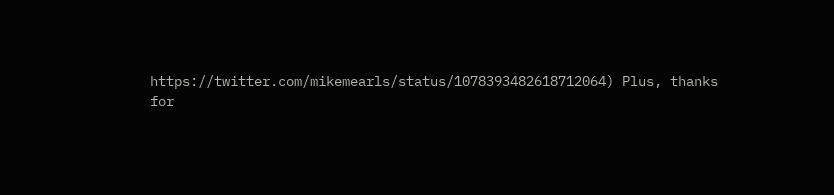https://twitter.com/mikemearls/status/1078393482618712064) Plus, thanks for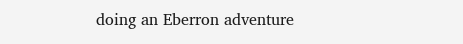doing an Eberron adventure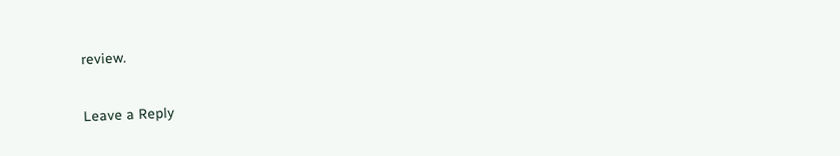review.

Leave a Reply